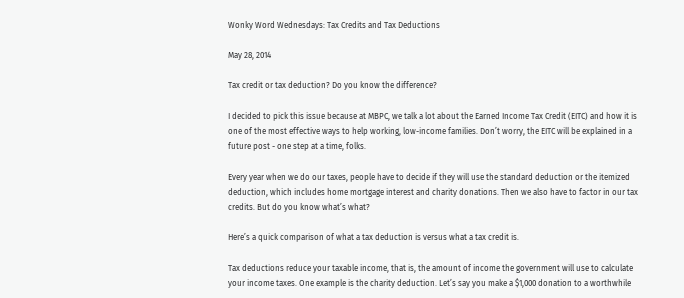Wonky Word Wednesdays: Tax Credits and Tax Deductions

May 28, 2014

Tax credit or tax deduction? Do you know the difference?

I decided to pick this issue because at MBPC, we talk a lot about the Earned Income Tax Credit (EITC) and how it is one of the most effective ways to help working, low-income families. Don’t worry, the EITC will be explained in a future post - one step at a time, folks.

Every year when we do our taxes, people have to decide if they will use the standard deduction or the itemized deduction, which includes home mortgage interest and charity donations. Then we also have to factor in our tax credits. But do you know what’s what?

Here’s a quick comparison of what a tax deduction is versus what a tax credit is.

Tax deductions reduce your taxable income, that is, the amount of income the government will use to calculate your income taxes. One example is the charity deduction. Let’s say you make a $1,000 donation to a worthwhile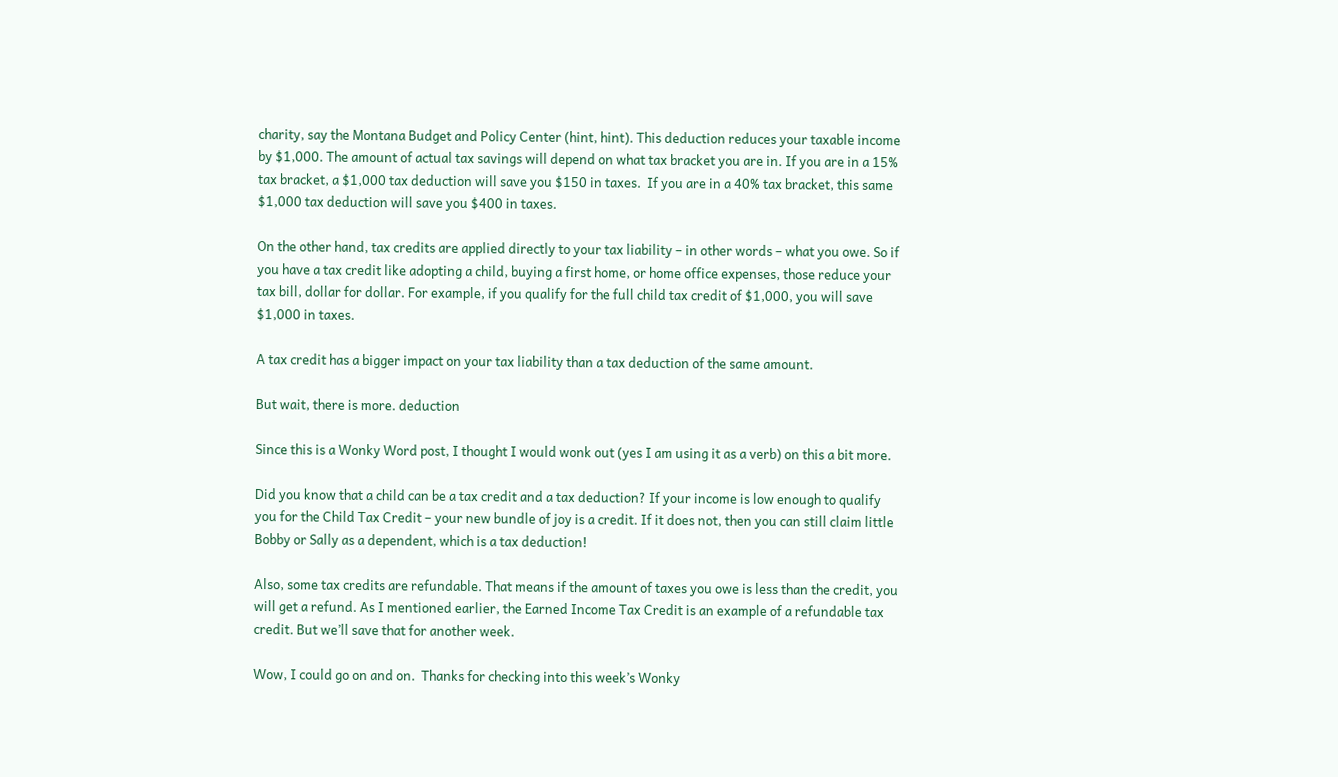charity, say the Montana Budget and Policy Center (hint, hint). This deduction reduces your taxable income by $1,000. The amount of actual tax savings will depend on what tax bracket you are in. If you are in a 15% tax bracket, a $1,000 tax deduction will save you $150 in taxes.  If you are in a 40% tax bracket, this same $1,000 tax deduction will save you $400 in taxes.

On the other hand, tax credits are applied directly to your tax liability – in other words – what you owe. So if you have a tax credit like adopting a child, buying a first home, or home office expenses, those reduce your tax bill, dollar for dollar. For example, if you qualify for the full child tax credit of $1,000, you will save $1,000 in taxes.

A tax credit has a bigger impact on your tax liability than a tax deduction of the same amount.

But wait, there is more. deduction

Since this is a Wonky Word post, I thought I would wonk out (yes I am using it as a verb) on this a bit more.

Did you know that a child can be a tax credit and a tax deduction? If your income is low enough to qualify you for the Child Tax Credit – your new bundle of joy is a credit. If it does not, then you can still claim little Bobby or Sally as a dependent, which is a tax deduction!

Also, some tax credits are refundable. That means if the amount of taxes you owe is less than the credit, you will get a refund. As I mentioned earlier, the Earned Income Tax Credit is an example of a refundable tax credit. But we’ll save that for another week.

Wow, I could go on and on.  Thanks for checking into this week’s Wonky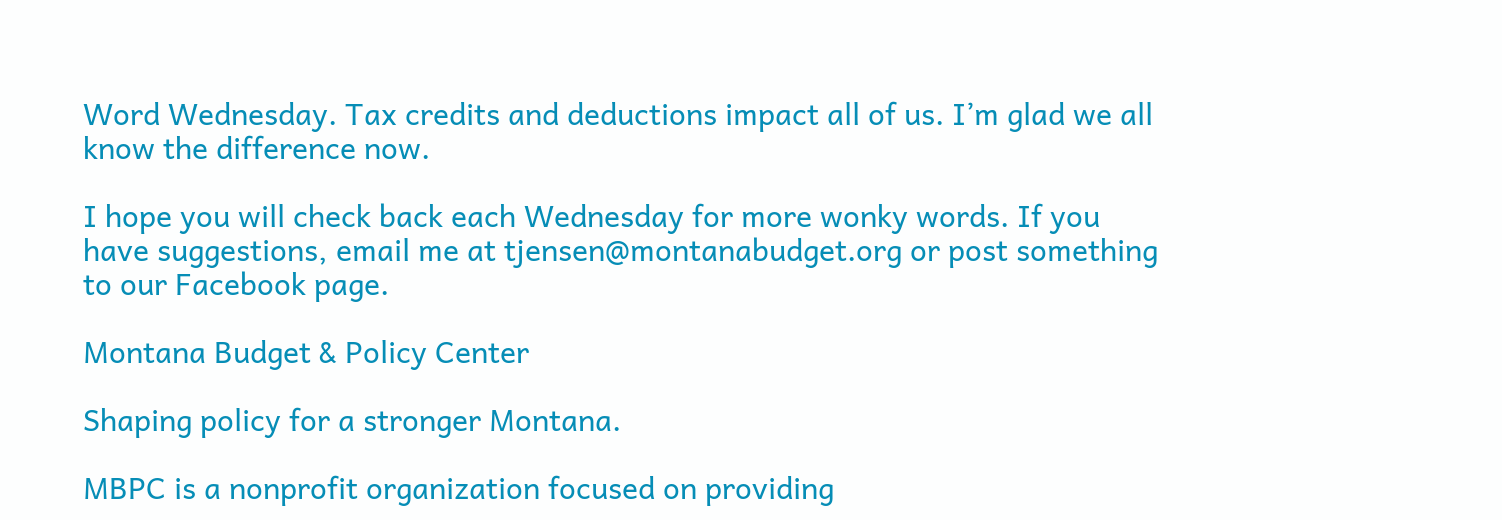Word Wednesday. Tax credits and deductions impact all of us. I’m glad we all know the difference now.

I hope you will check back each Wednesday for more wonky words. If you have suggestions, email me at tjensen@montanabudget.org or post something to our Facebook page.

Montana Budget & Policy Center

Shaping policy for a stronger Montana.

MBPC is a nonprofit organization focused on providing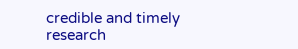credible and timely research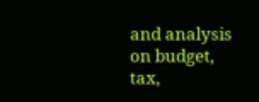and analysis on budget, tax,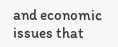and economic issues that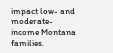impact low- and moderate-income Montana families.